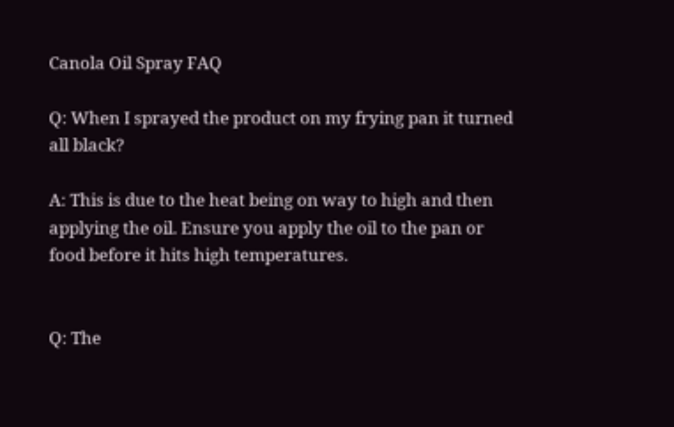Canola Oil Spray FAQ

Q: When I sprayed the product on my frying pan it turned all black?

A: This is due to the heat being on way to high and then applying the oil. Ensure you apply the oil to the pan or food before it hits high temperatures.


Q: The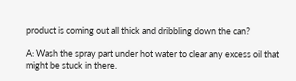product is coming out all thick and dribbling down the can?

A: Wash the spray part under hot water to clear any excess oil that might be stuck in there.